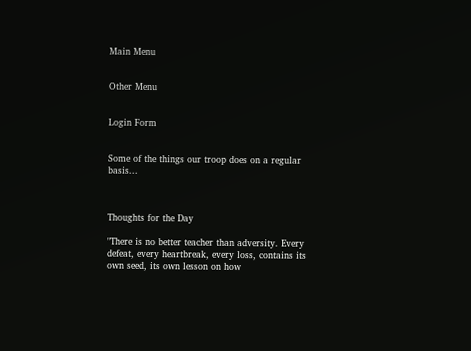Main Menu


Other Menu


Login Form


Some of the things our troop does on a regular basis...



Thoughts for the Day

"There is no better teacher than adversity. Every defeat, every heartbreak, every loss, contains its own seed, its own lesson on how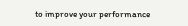to improve your performance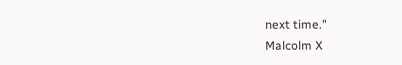next time."
Malcolm X